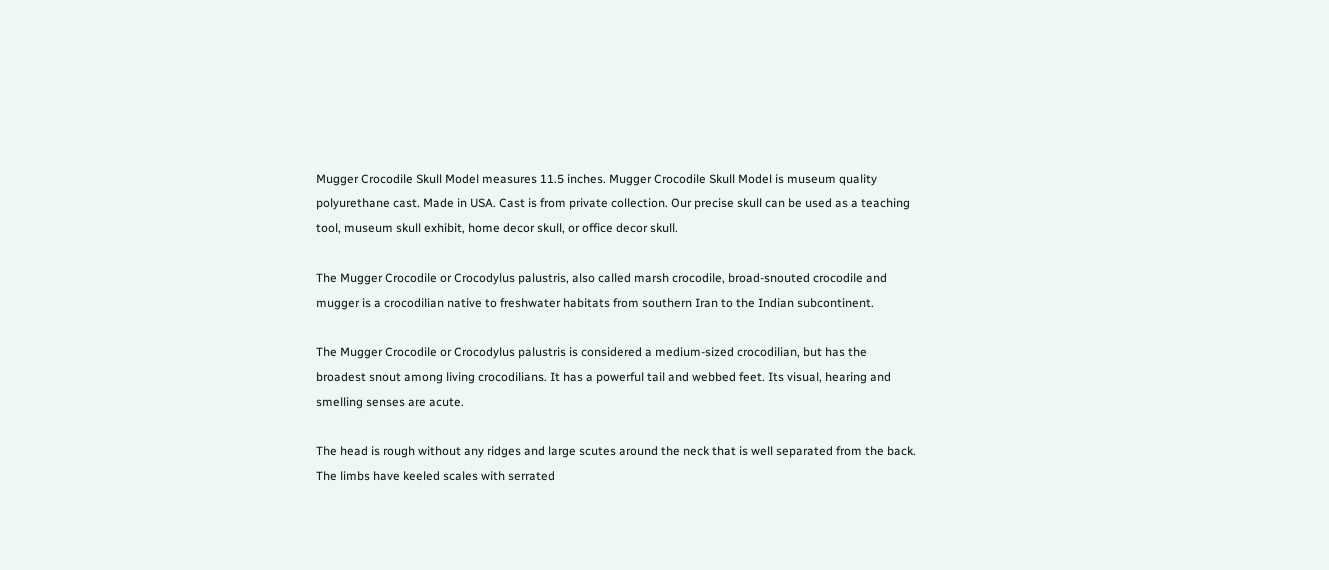Mugger Crocodile Skull Model measures 11.5 inches. Mugger Crocodile Skull Model is museum quality polyurethane cast. Made in USA. Cast is from private collection. Our precise skull can be used as a teaching tool, museum skull exhibit, home decor skull, or office decor skull.

The Mugger Crocodile or Crocodylus palustris, also called marsh crocodile, broad-snouted crocodile and mugger is a crocodilian native to freshwater habitats from southern Iran to the Indian subcontinent.

The Mugger Crocodile or Crocodylus palustris is considered a medium-sized crocodilian, but has the broadest snout among living crocodilians. It has a powerful tail and webbed feet. Its visual, hearing and smelling senses are acute.

The head is rough without any ridges and large scutes around the neck that is well separated from the back. The limbs have keeled scales with serrated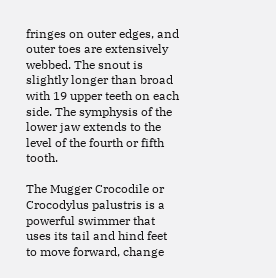fringes on outer edges, and outer toes are extensively webbed. The snout is slightly longer than broad with 19 upper teeth on each side. The symphysis of the lower jaw extends to the level of the fourth or fifth tooth.

The Mugger Crocodile or Crocodylus palustris is a powerful swimmer that uses its tail and hind feet to move forward, change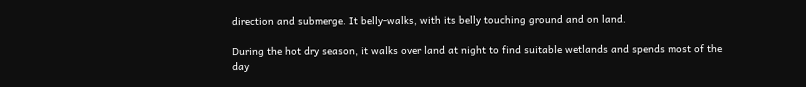direction and submerge. It belly-walks, with its belly touching ground and on land.

During the hot dry season, it walks over land at night to find suitable wetlands and spends most of the day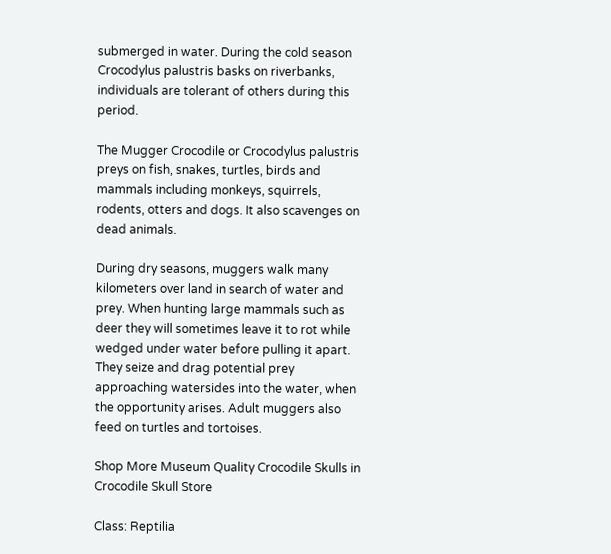submerged in water. During the cold season Crocodylus palustris basks on riverbanks, individuals are tolerant of others during this period.

The Mugger Crocodile or Crocodylus palustris preys on fish, snakes, turtles, birds and mammals including monkeys, squirrels, rodents, otters and dogs. It also scavenges on dead animals.

During dry seasons, muggers walk many kilometers over land in search of water and prey. When hunting large mammals such as deer they will sometimes leave it to rot while wedged under water before pulling it apart. They seize and drag potential prey approaching watersides into the water, when the opportunity arises. Adult muggers also feed on turtles and tortoises.

Shop More Museum Quality Crocodile Skulls in Crocodile Skull Store

Class: Reptilia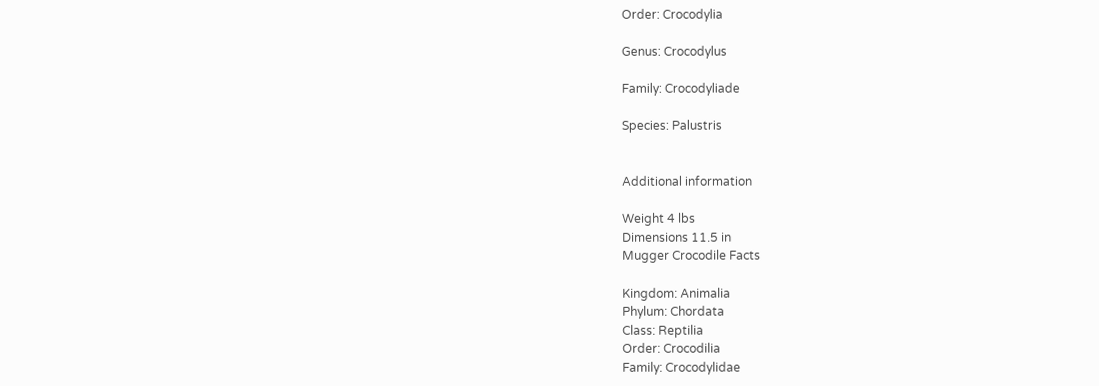Order: Crocodylia

Genus: Crocodylus

Family: Crocodyliade

Species: Palustris


Additional information

Weight 4 lbs
Dimensions 11.5 in
Mugger Crocodile Facts

Kingdom: Animalia
Phylum: Chordata
Class: Reptilia
Order: Crocodilia
Family: Crocodylidae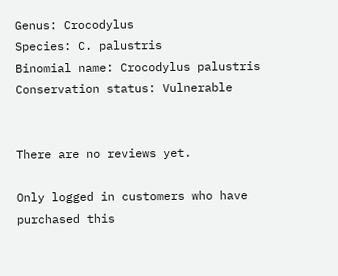Genus: Crocodylus
Species: C. palustris
Binomial name: Crocodylus palustris
Conservation status: Vulnerable


There are no reviews yet.

Only logged in customers who have purchased this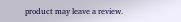product may leave a review.